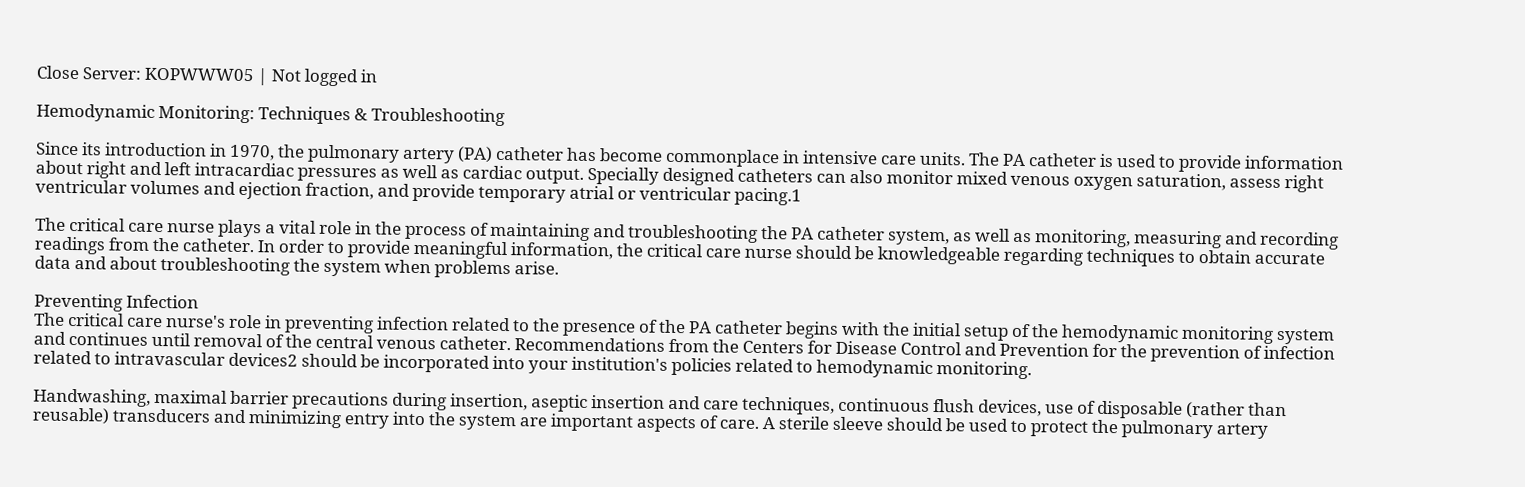Close Server: KOPWWW05 | Not logged in

Hemodynamic Monitoring: Techniques & Troubleshooting

Since its introduction in 1970, the pulmonary artery (PA) catheter has become commonplace in intensive care units. The PA catheter is used to provide information about right and left intracardiac pressures as well as cardiac output. Specially designed catheters can also monitor mixed venous oxygen saturation, assess right ventricular volumes and ejection fraction, and provide temporary atrial or ventricular pacing.1

The critical care nurse plays a vital role in the process of maintaining and troubleshooting the PA catheter system, as well as monitoring, measuring and recording readings from the catheter. In order to provide meaningful information, the critical care nurse should be knowledgeable regarding techniques to obtain accurate data and about troubleshooting the system when problems arise.

Preventing Infection
The critical care nurse's role in preventing infection related to the presence of the PA catheter begins with the initial setup of the hemodynamic monitoring system and continues until removal of the central venous catheter. Recommendations from the Centers for Disease Control and Prevention for the prevention of infection related to intravascular devices2 should be incorporated into your institution's policies related to hemodynamic monitoring.

Handwashing, maximal barrier precautions during insertion, aseptic insertion and care techniques, continuous flush devices, use of disposable (rather than reusable) transducers and minimizing entry into the system are important aspects of care. A sterile sleeve should be used to protect the pulmonary artery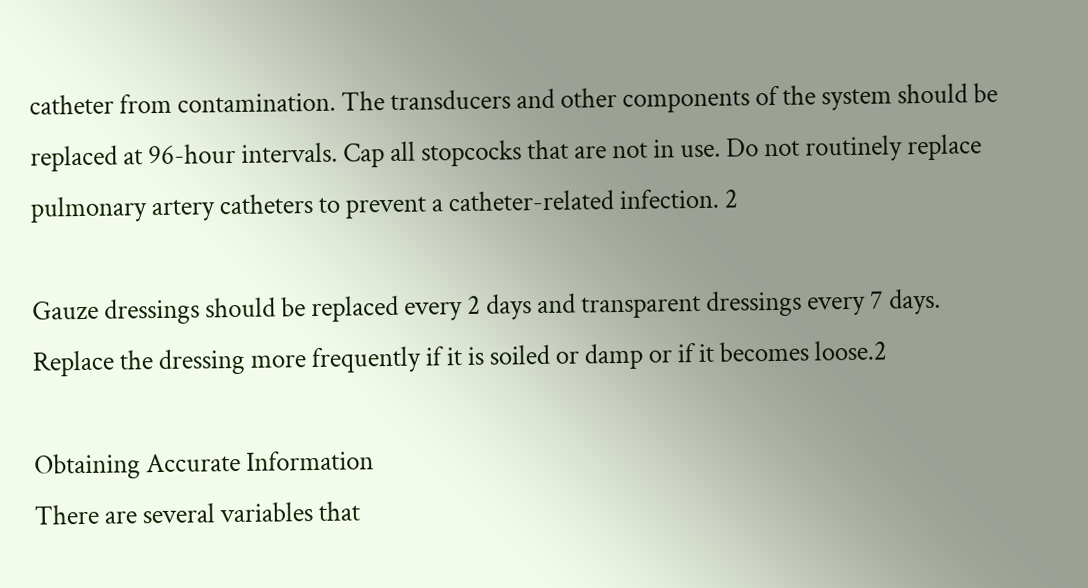catheter from contamination. The transducers and other components of the system should be replaced at 96-hour intervals. Cap all stopcocks that are not in use. Do not routinely replace pulmonary artery catheters to prevent a catheter-related infection. 2

Gauze dressings should be replaced every 2 days and transparent dressings every 7 days. Replace the dressing more frequently if it is soiled or damp or if it becomes loose.2

Obtaining Accurate Information
There are several variables that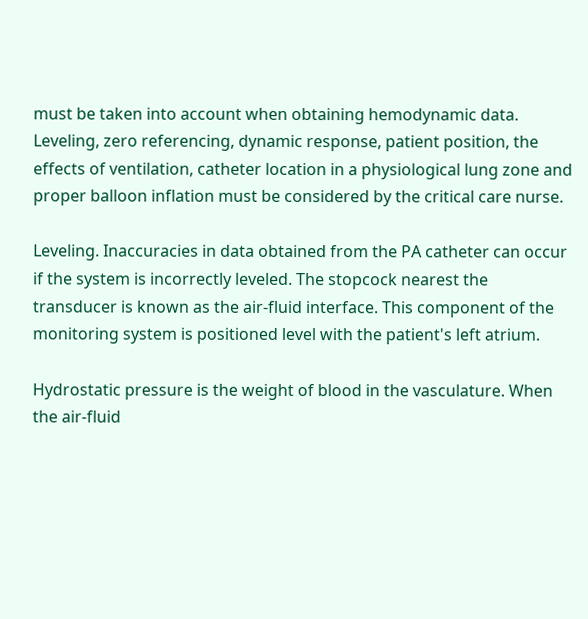must be taken into account when obtaining hemodynamic data. Leveling, zero referencing, dynamic response, patient position, the effects of ventilation, catheter location in a physiological lung zone and proper balloon inflation must be considered by the critical care nurse.

Leveling. Inaccuracies in data obtained from the PA catheter can occur if the system is incorrectly leveled. The stopcock nearest the transducer is known as the air-fluid interface. This component of the monitoring system is positioned level with the patient's left atrium.

Hydrostatic pressure is the weight of blood in the vasculature. When the air-fluid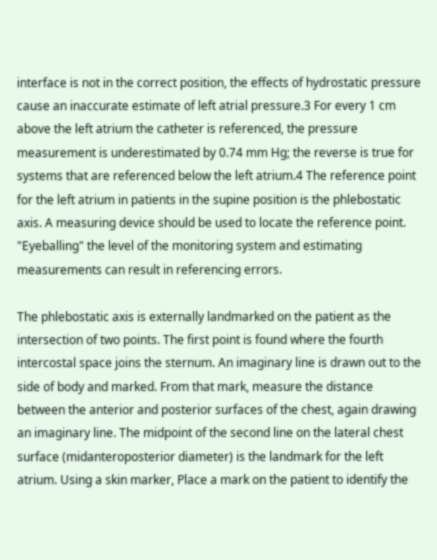interface is not in the correct position, the effects of hydrostatic pressure cause an inaccurate estimate of left atrial pressure.3 For every 1 cm above the left atrium the catheter is referenced, the pressure measurement is underestimated by 0.74 mm Hg; the reverse is true for systems that are referenced below the left atrium.4 The reference point for the left atrium in patients in the supine position is the phlebostatic axis. A measuring device should be used to locate the reference point. "Eyeballing" the level of the monitoring system and estimating measurements can result in referencing errors.

The phlebostatic axis is externally landmarked on the patient as the intersection of two points. The first point is found where the fourth intercostal space joins the sternum. An imaginary line is drawn out to the side of body and marked. From that mark, measure the distance between the anterior and posterior surfaces of the chest, again drawing an imaginary line. The midpoint of the second line on the lateral chest surface (midanteroposterior diameter) is the landmark for the left atrium. Using a skin marker, Place a mark on the patient to identify the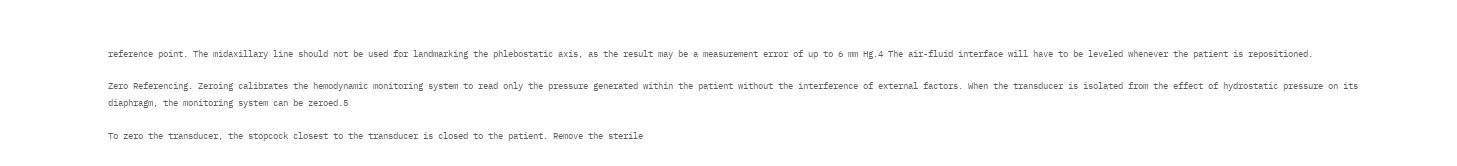reference point. The midaxillary line should not be used for landmarking the phlebostatic axis, as the result may be a measurement error of up to 6 mm Hg.4 The air-fluid interface will have to be leveled whenever the patient is repositioned.

Zero Referencing. Zeroing calibrates the hemodynamic monitoring system to read only the pressure generated within the patient without the interference of external factors. When the transducer is isolated from the effect of hydrostatic pressure on its diaphragm, the monitoring system can be zeroed.5

To zero the transducer, the stopcock closest to the transducer is closed to the patient. Remove the sterile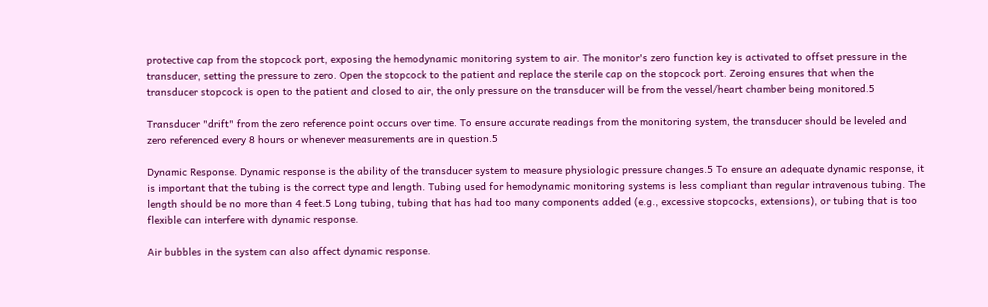protective cap from the stopcock port, exposing the hemodynamic monitoring system to air. The monitor's zero function key is activated to offset pressure in the transducer, setting the pressure to zero. Open the stopcock to the patient and replace the sterile cap on the stopcock port. Zeroing ensures that when the transducer stopcock is open to the patient and closed to air, the only pressure on the transducer will be from the vessel/heart chamber being monitored.5

Transducer "drift" from the zero reference point occurs over time. To ensure accurate readings from the monitoring system, the transducer should be leveled and zero referenced every 8 hours or whenever measurements are in question.5

Dynamic Response. Dynamic response is the ability of the transducer system to measure physiologic pressure changes.5 To ensure an adequate dynamic response, it is important that the tubing is the correct type and length. Tubing used for hemodynamic monitoring systems is less compliant than regular intravenous tubing. The length should be no more than 4 feet.5 Long tubing, tubing that has had too many components added (e.g., excessive stopcocks, extensions), or tubing that is too flexible can interfere with dynamic response.

Air bubbles in the system can also affect dynamic response.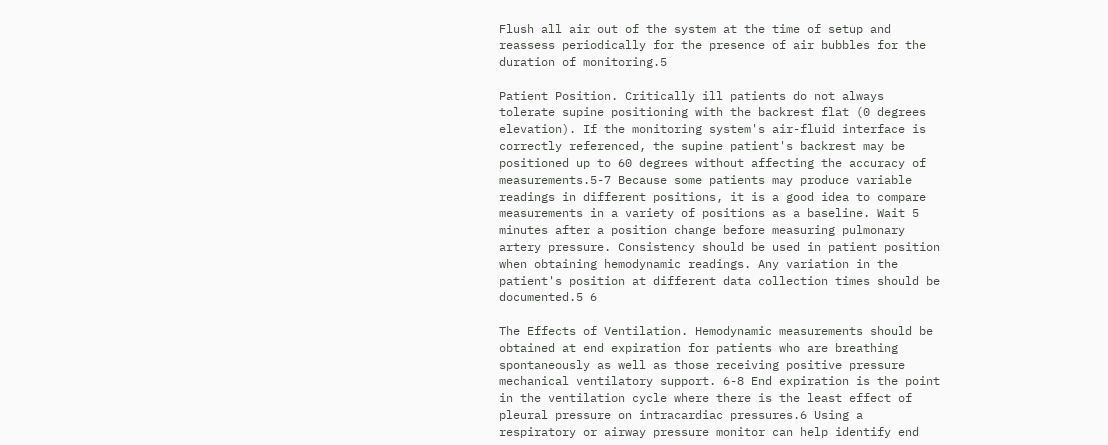Flush all air out of the system at the time of setup and reassess periodically for the presence of air bubbles for the duration of monitoring.5

Patient Position. Critically ill patients do not always tolerate supine positioning with the backrest flat (0 degrees elevation). If the monitoring system's air-fluid interface is correctly referenced, the supine patient's backrest may be positioned up to 60 degrees without affecting the accuracy of measurements.5-7 Because some patients may produce variable readings in different positions, it is a good idea to compare measurements in a variety of positions as a baseline. Wait 5 minutes after a position change before measuring pulmonary artery pressure. Consistency should be used in patient position when obtaining hemodynamic readings. Any variation in the patient's position at different data collection times should be documented.5 6

The Effects of Ventilation. Hemodynamic measurements should be obtained at end expiration for patients who are breathing spontaneously as well as those receiving positive pressure mechanical ventilatory support. 6-8 End expiration is the point in the ventilation cycle where there is the least effect of pleural pressure on intracardiac pressures.6 Using a respiratory or airway pressure monitor can help identify end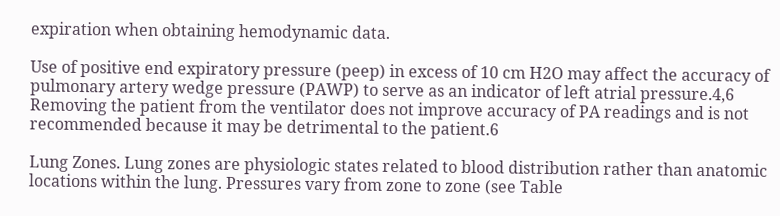expiration when obtaining hemodynamic data.

Use of positive end expiratory pressure (peep) in excess of 10 cm H2O may affect the accuracy of pulmonary artery wedge pressure (PAWP) to serve as an indicator of left atrial pressure.4,6 Removing the patient from the ventilator does not improve accuracy of PA readings and is not recommended because it may be detrimental to the patient.6

Lung Zones. Lung zones are physiologic states related to blood distribution rather than anatomic locations within the lung. Pressures vary from zone to zone (see Table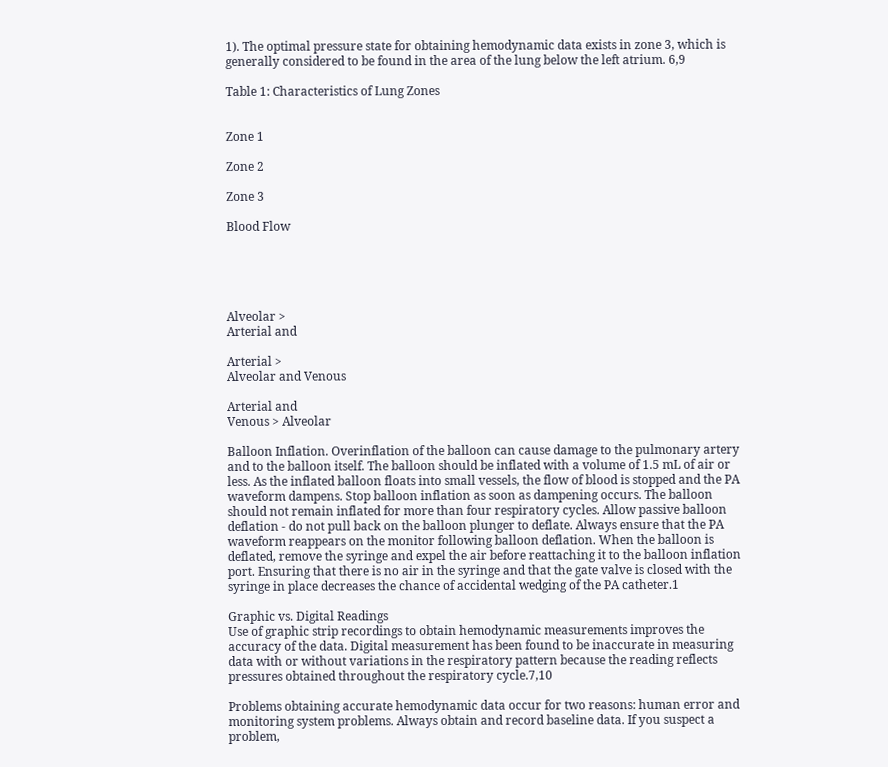1). The optimal pressure state for obtaining hemodynamic data exists in zone 3, which is generally considered to be found in the area of the lung below the left atrium. 6,9

Table 1: Characteristics of Lung Zones


Zone 1

Zone 2

Zone 3

Blood Flow





Alveolar >
Arterial and

Arterial >
Alveolar and Venous

Arterial and
Venous > Alveolar

Balloon Inflation. Overinflation of the balloon can cause damage to the pulmonary artery and to the balloon itself. The balloon should be inflated with a volume of 1.5 mL of air or less. As the inflated balloon floats into small vessels, the flow of blood is stopped and the PA waveform dampens. Stop balloon inflation as soon as dampening occurs. The balloon should not remain inflated for more than four respiratory cycles. Allow passive balloon deflation - do not pull back on the balloon plunger to deflate. Always ensure that the PA waveform reappears on the monitor following balloon deflation. When the balloon is deflated, remove the syringe and expel the air before reattaching it to the balloon inflation port. Ensuring that there is no air in the syringe and that the gate valve is closed with the syringe in place decreases the chance of accidental wedging of the PA catheter.1

Graphic vs. Digital Readings
Use of graphic strip recordings to obtain hemodynamic measurements improves the accuracy of the data. Digital measurement has been found to be inaccurate in measuring data with or without variations in the respiratory pattern because the reading reflects pressures obtained throughout the respiratory cycle.7,10

Problems obtaining accurate hemodynamic data occur for two reasons: human error and monitoring system problems. Always obtain and record baseline data. If you suspect a problem,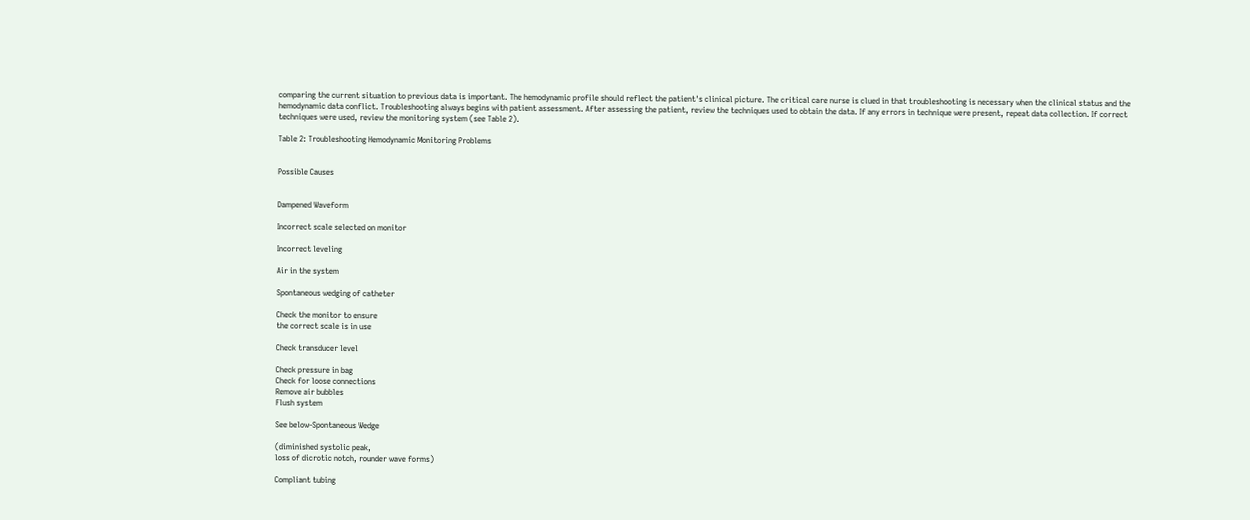comparing the current situation to previous data is important. The hemodynamic profile should reflect the patient's clinical picture. The critical care nurse is clued in that troubleshooting is necessary when the clinical status and the hemodynamic data conflict. Troubleshooting always begins with patient assessment. After assessing the patient, review the techniques used to obtain the data. If any errors in technique were present, repeat data collection. If correct techniques were used, review the monitoring system (see Table 2).

Table 2: Troubleshooting Hemodynamic Monitoring Problems


Possible Causes


Dampened Waveform

Incorrect scale selected on monitor

Incorrect leveling

Air in the system

Spontaneous wedging of catheter

Check the monitor to ensure
the correct scale is in use

Check transducer level

Check pressure in bag
Check for loose connections
Remove air bubbles
Flush system

See below-Spontaneous Wedge

(diminished systolic peak,
loss of dicrotic notch, rounder wave forms)

Compliant tubing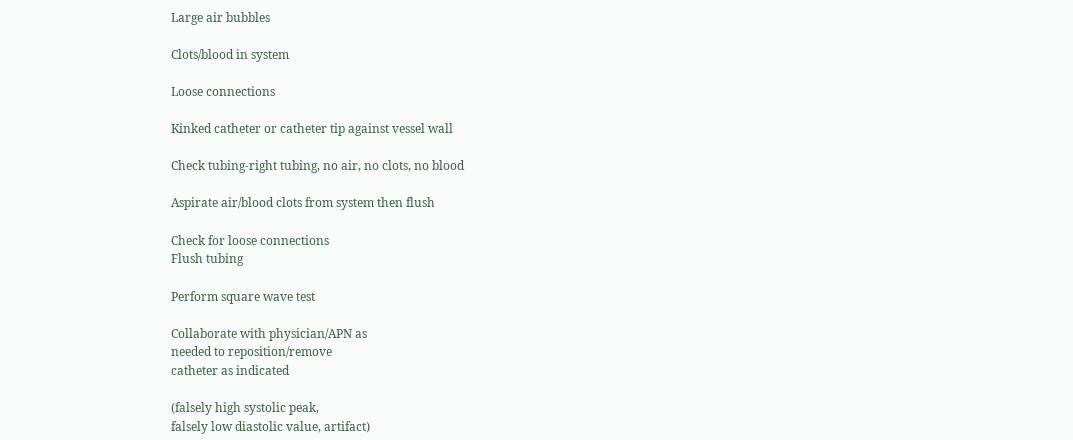Large air bubbles

Clots/blood in system

Loose connections

Kinked catheter or catheter tip against vessel wall

Check tubing-right tubing, no air, no clots, no blood

Aspirate air/blood clots from system then flush

Check for loose connections
Flush tubing

Perform square wave test

Collaborate with physician/APN as
needed to reposition/remove
catheter as indicated

(falsely high systolic peak,
falsely low diastolic value, artifact)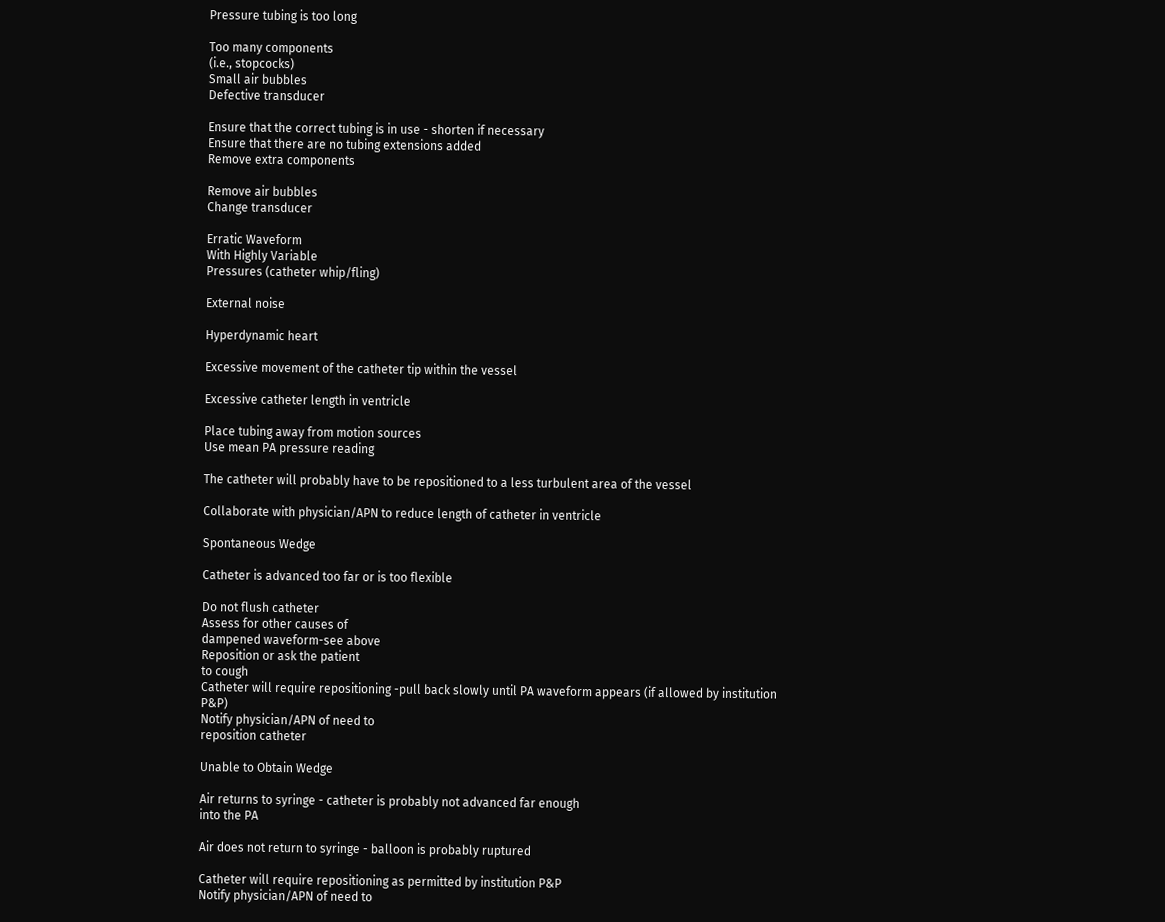Pressure tubing is too long

Too many components
(i.e., stopcocks)
Small air bubbles
Defective transducer

Ensure that the correct tubing is in use - shorten if necessary
Ensure that there are no tubing extensions added
Remove extra components

Remove air bubbles
Change transducer

Erratic Waveform
With Highly Variable
Pressures (catheter whip/fling)

External noise

Hyperdynamic heart

Excessive movement of the catheter tip within the vessel

Excessive catheter length in ventricle

Place tubing away from motion sources
Use mean PA pressure reading

The catheter will probably have to be repositioned to a less turbulent area of the vessel

Collaborate with physician/APN to reduce length of catheter in ventricle

Spontaneous Wedge

Catheter is advanced too far or is too flexible

Do not flush catheter
Assess for other causes of
dampened waveform-see above
Reposition or ask the patient
to cough
Catheter will require repositioning -pull back slowly until PA waveform appears (if allowed by institution P&P)
Notify physician/APN of need to
reposition catheter

Unable to Obtain Wedge

Air returns to syringe - catheter is probably not advanced far enough
into the PA

Air does not return to syringe - balloon is probably ruptured

Catheter will require repositioning as permitted by institution P&P
Notify physician/APN of need to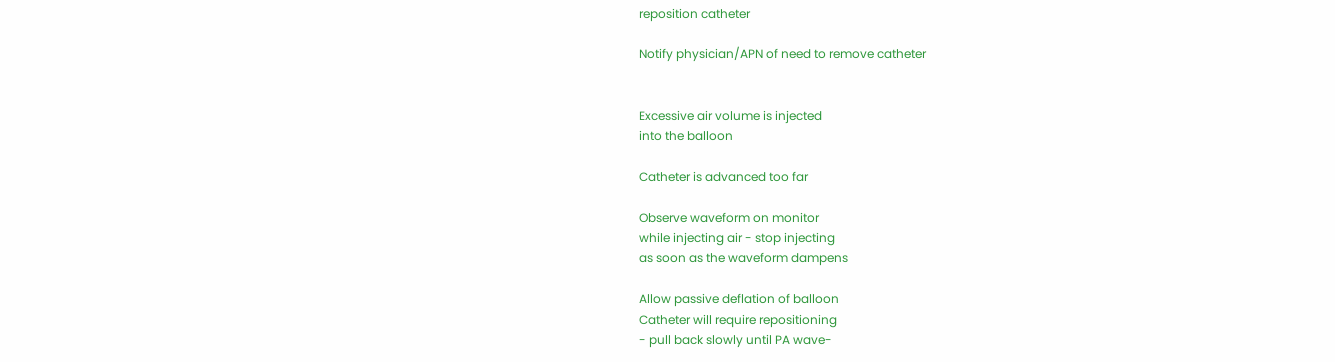reposition catheter

Notify physician/APN of need to remove catheter


Excessive air volume is injected
into the balloon

Catheter is advanced too far

Observe waveform on monitor
while injecting air - stop injecting
as soon as the waveform dampens

Allow passive deflation of balloon
Catheter will require repositioning
- pull back slowly until PA wave-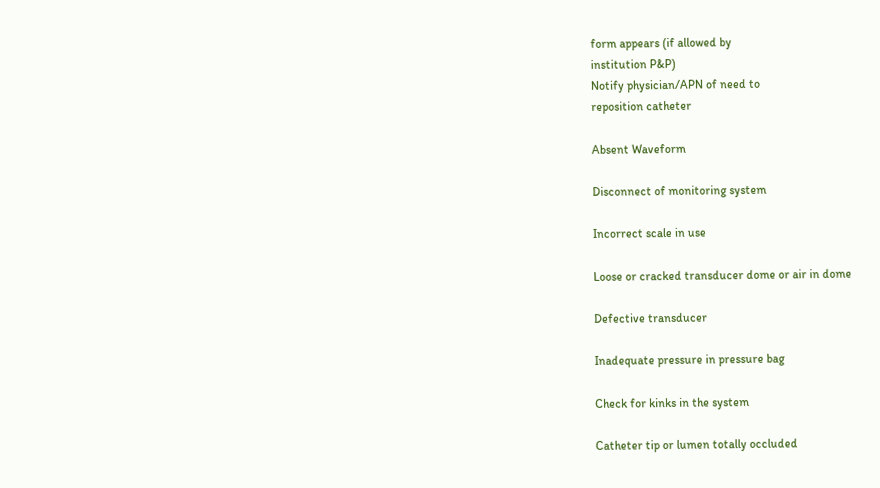form appears (if allowed by
institution P&P)
Notify physician/APN of need to
reposition catheter

Absent Waveform

Disconnect of monitoring system

Incorrect scale in use

Loose or cracked transducer dome or air in dome

Defective transducer

Inadequate pressure in pressure bag

Check for kinks in the system

Catheter tip or lumen totally occluded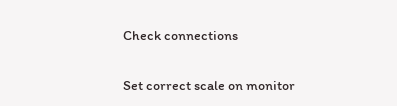Check connections

Set correct scale on monitor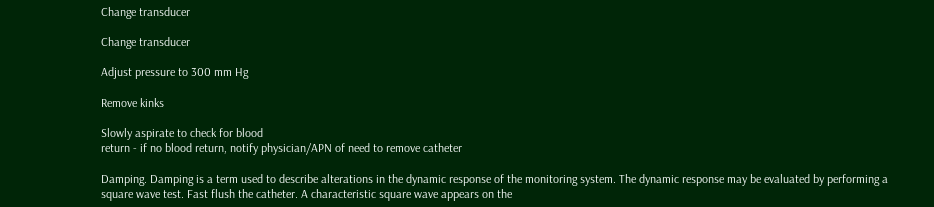Change transducer

Change transducer

Adjust pressure to 300 mm Hg

Remove kinks

Slowly aspirate to check for blood
return - if no blood return, notify physician/APN of need to remove catheter

Damping. Damping is a term used to describe alterations in the dynamic response of the monitoring system. The dynamic response may be evaluated by performing a square wave test. Fast flush the catheter. A characteristic square wave appears on the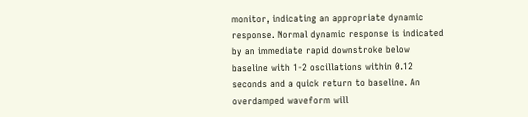monitor, indicating an appropriate dynamic response. Normal dynamic response is indicated by an immediate rapid downstroke below baseline with 1-2 oscillations within 0.12 seconds and a quick return to baseline. An overdamped waveform will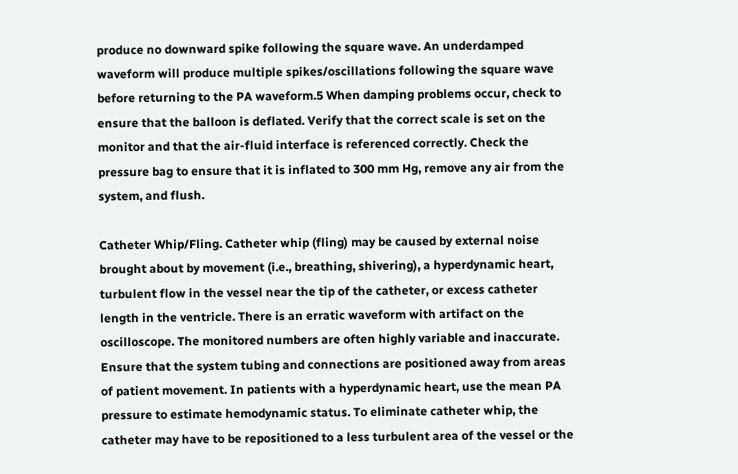produce no downward spike following the square wave. An underdamped waveform will produce multiple spikes/oscillations following the square wave before returning to the PA waveform.5 When damping problems occur, check to ensure that the balloon is deflated. Verify that the correct scale is set on the monitor and that the air-fluid interface is referenced correctly. Check the pressure bag to ensure that it is inflated to 300 mm Hg, remove any air from the system, and flush.

Catheter Whip/Fling. Catheter whip (fling) may be caused by external noise brought about by movement (i.e., breathing, shivering), a hyperdynamic heart, turbulent flow in the vessel near the tip of the catheter, or excess catheter length in the ventricle. There is an erratic waveform with artifact on the oscilloscope. The monitored numbers are often highly variable and inaccurate. Ensure that the system tubing and connections are positioned away from areas of patient movement. In patients with a hyperdynamic heart, use the mean PA pressure to estimate hemodynamic status. To eliminate catheter whip, the catheter may have to be repositioned to a less turbulent area of the vessel or the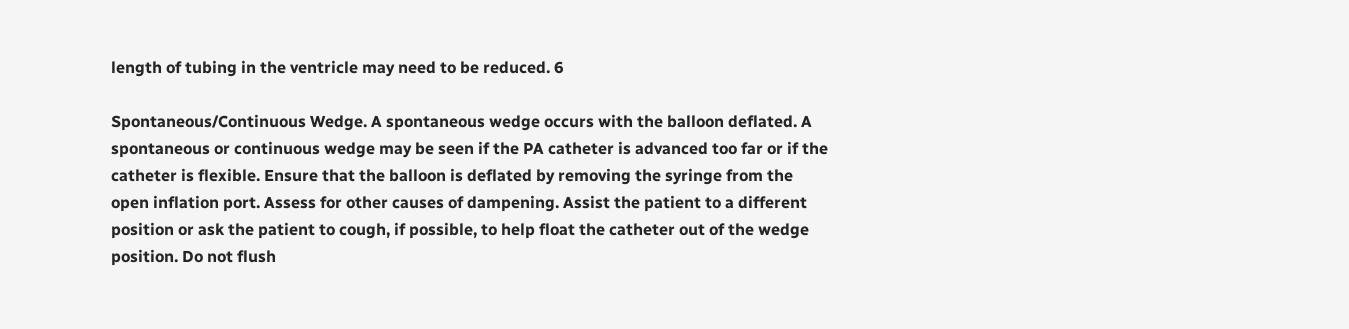length of tubing in the ventricle may need to be reduced. 6

Spontaneous/Continuous Wedge. A spontaneous wedge occurs with the balloon deflated. A spontaneous or continuous wedge may be seen if the PA catheter is advanced too far or if the catheter is flexible. Ensure that the balloon is deflated by removing the syringe from the open inflation port. Assess for other causes of dampening. Assist the patient to a different position or ask the patient to cough, if possible, to help float the catheter out of the wedge position. Do not flush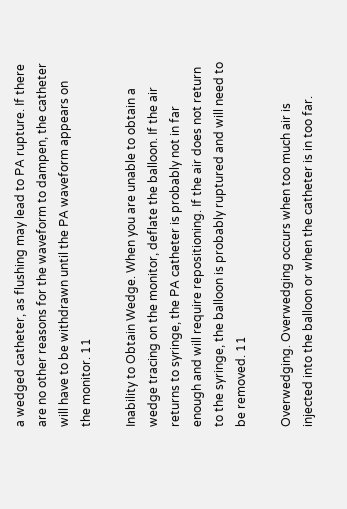a wedged catheter, as flushing may lead to PA rupture. If there are no other reasons for the waveform to dampen, the catheter will have to be withdrawn until the PA waveform appears on the monitor. 11

Inability to Obtain Wedge. When you are unable to obtain a wedge tracing on the monitor, deflate the balloon. If the air returns to syringe, the PA catheter is probably not in far enough and will require repositioning. If the air does not return to the syringe, the balloon is probably ruptured and will need to be removed. 11

Overwedging. Overwedging occurs when too much air is injected into the balloon or when the catheter is in too far.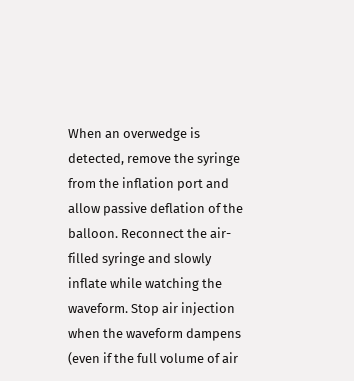When an overwedge is detected, remove the syringe from the inflation port and allow passive deflation of the balloon. Reconnect the air-filled syringe and slowly inflate while watching the waveform. Stop air injection when the waveform dampens (even if the full volume of air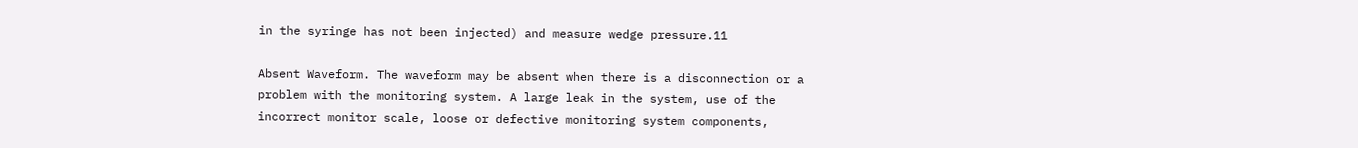in the syringe has not been injected) and measure wedge pressure.11

Absent Waveform. The waveform may be absent when there is a disconnection or a problem with the monitoring system. A large leak in the system, use of the incorrect monitor scale, loose or defective monitoring system components,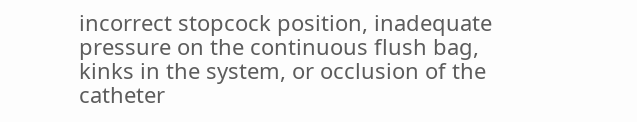incorrect stopcock position, inadequate pressure on the continuous flush bag, kinks in the system, or occlusion of the catheter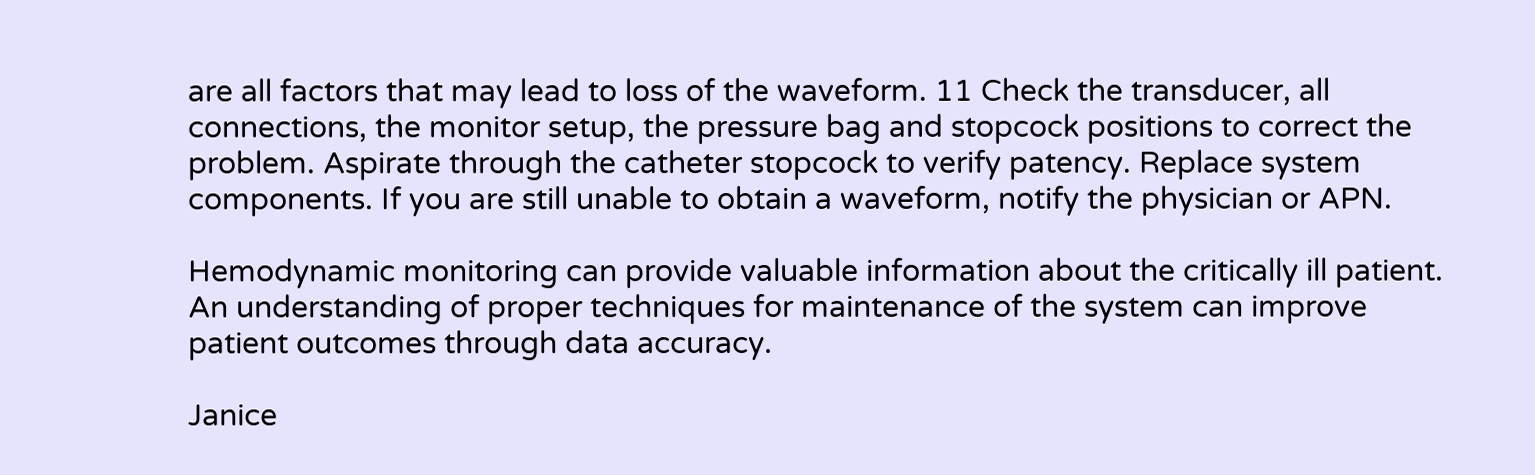are all factors that may lead to loss of the waveform. 11 Check the transducer, all connections, the monitor setup, the pressure bag and stopcock positions to correct the problem. Aspirate through the catheter stopcock to verify patency. Replace system components. If you are still unable to obtain a waveform, notify the physician or APN.

Hemodynamic monitoring can provide valuable information about the critically ill patient. An understanding of proper techniques for maintenance of the system can improve patient outcomes through data accuracy.

Janice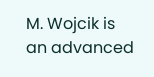M. Wojcik is an advanced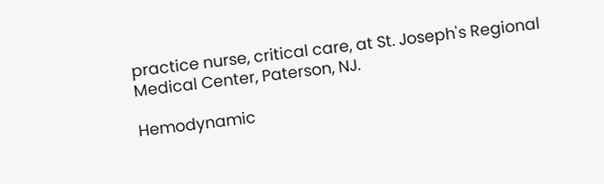practice nurse, critical care, at St. Joseph's Regional Medical Center, Paterson, NJ.

Hemodynamic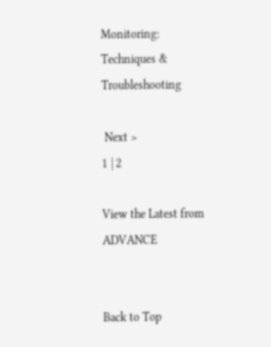Monitoring: Techniques & Troubleshooting

 Next >
1 | 2

View the Latest from ADVANCE


Back to Top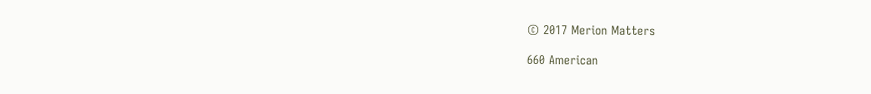© 2017 Merion Matters

660 American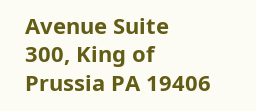Avenue Suite 300, King of Prussia PA 19406